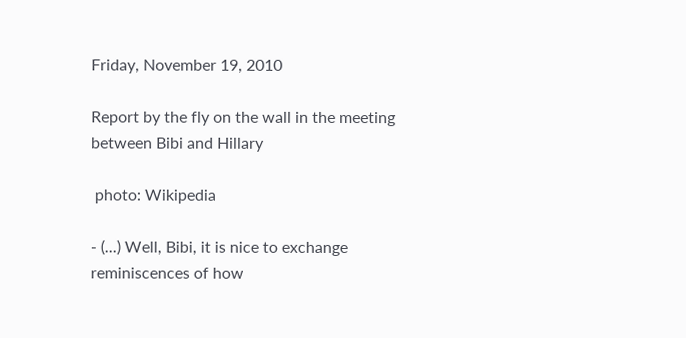Friday, November 19, 2010

Report by the fly on the wall in the meeting between Bibi and Hillary

 photo: Wikipedia

- (...) Well, Bibi, it is nice to exchange reminiscences of how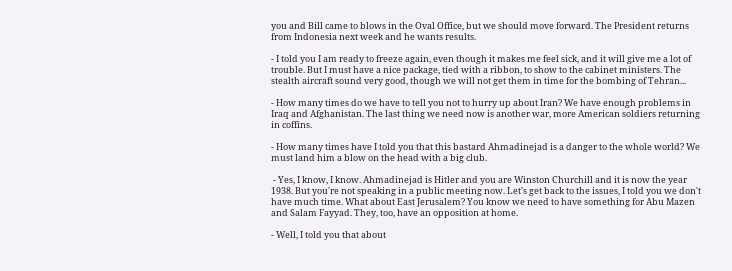you and Bill came to blows in the Oval Office, but we should move forward. The President returns from Indonesia next week and he wants results.

- I told you I am ready to freeze again, even though it makes me feel sick, and it will give me a lot of trouble. But I must have a nice package, tied with a ribbon, to show to the cabinet ministers. The stealth aircraft sound very good, though we will not get them in time for the bombing of Tehran...

- How many times do we have to tell you not to hurry up about Iran? We have enough problems in Iraq and Afghanistan. The last thing we need now is another war, more American soldiers returning in coffins.

- How many times have I told you that this bastard Ahmadinejad is a danger to the whole world? We must land him a blow on the head with a big club.

 - Yes, I know, I know. Ahmadinejad is Hitler and you are Winston Churchill and it is now the year 1938. But you're not speaking in a public meeting now. Let's get back to the issues, I told you we don't have much time. What about East Jerusalem? You know we need to have something for Abu Mazen and Salam Fayyad. They, too, have an opposition at home.

- Well, I told you that about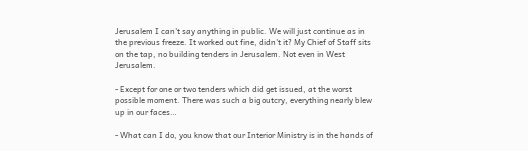Jerusalem I can't say anything in public. We will just continue as in the previous freeze. It worked out fine, didn't it? My Chief of Staff sits on the tap, no building tenders in Jerusalem. Not even in West Jerusalem.

- Except for one or two tenders which did get issued, at the worst possible moment. There was such a big outcry, everything nearly blew up in our faces…

- What can I do, you know that our Interior Ministry is in the hands of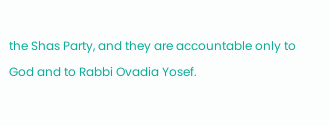the Shas Party, and they are accountable only to God and to Rabbi Ovadia Yosef.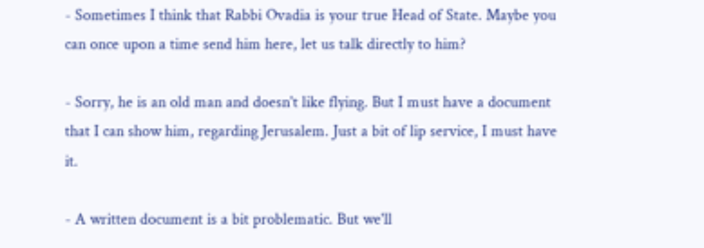- Sometimes I think that Rabbi Ovadia is your true Head of State. Maybe you can once upon a time send him here, let us talk directly to him?

- Sorry, he is an old man and doesn't like flying. But I must have a document that I can show him, regarding Jerusalem. Just a bit of lip service, I must have it.

- A written document is a bit problematic. But we'll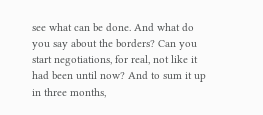see what can be done. And what do you say about the borders? Can you start negotiations, for real, not like it had been until now? And to sum it up in three months,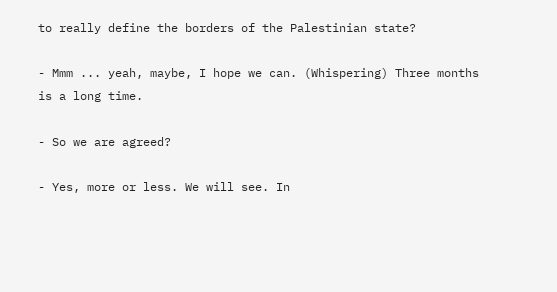to really define the borders of the Palestinian state?

- Mmm ... yeah, maybe, I hope we can. (Whispering) Three months is a long time.

- So we are agreed?

- Yes, more or less. We will see. In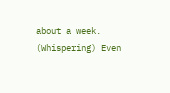about a week. (Whispering) Even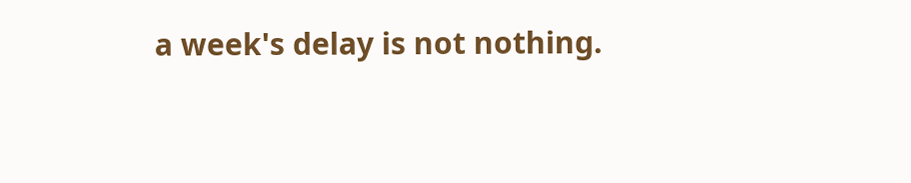a week's delay is not nothing.